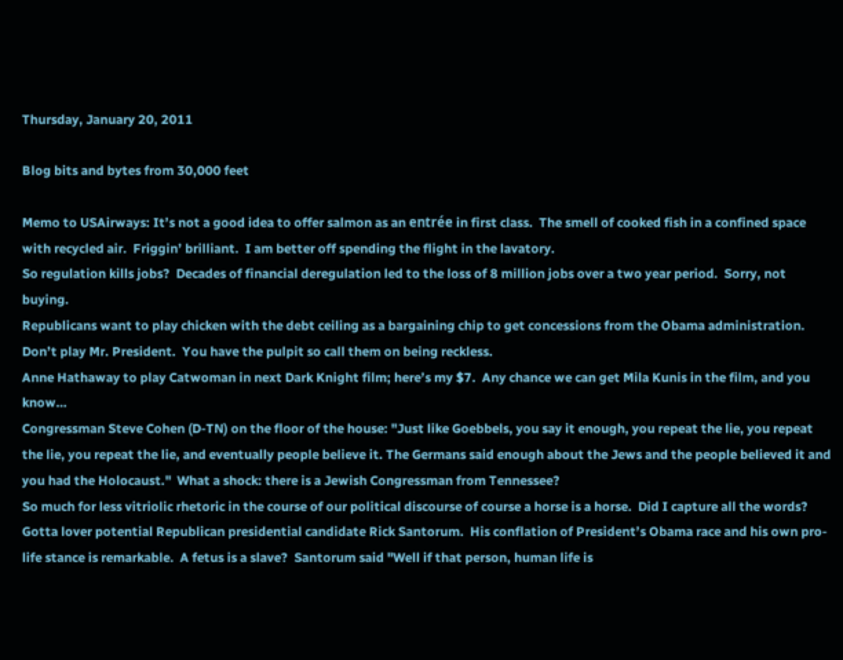Thursday, January 20, 2011

Blog bits and bytes from 30,000 feet

Memo to USAirways: It’s not a good idea to offer salmon as an entrée in first class.  The smell of cooked fish in a confined space with recycled air.  Friggin’ brilliant.  I am better off spending the flight in the lavatory.
So regulation kills jobs?  Decades of financial deregulation led to the loss of 8 million jobs over a two year period.  Sorry, not buying.
Republicans want to play chicken with the debt ceiling as a bargaining chip to get concessions from the Obama administration.  Don’t play Mr. President.  You have the pulpit so call them on being reckless.
Anne Hathaway to play Catwoman in next Dark Knight film; here’s my $7.  Any chance we can get Mila Kunis in the film, and you know…
Congressman Steve Cohen (D-TN) on the floor of the house: "Just like Goebbels, you say it enough, you repeat the lie, you repeat the lie, you repeat the lie, and eventually people believe it. The Germans said enough about the Jews and the people believed it and you had the Holocaust."  What a shock: there is a Jewish Congressman from Tennessee?
So much for less vitriolic rhetoric in the course of our political discourse of course a horse is a horse.  Did I capture all the words?
Gotta lover potential Republican presidential candidate Rick Santorum.  His conflation of President’s Obama race and his own pro-life stance is remarkable.  A fetus is a slave?  Santorum said "Well if that person, human life is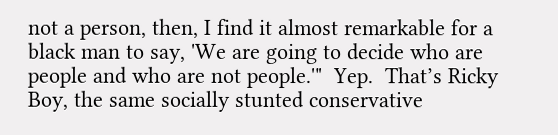not a person, then, I find it almost remarkable for a black man to say, 'We are going to decide who are people and who are not people.'"  Yep.  That’s Ricky Boy, the same socially stunted conservative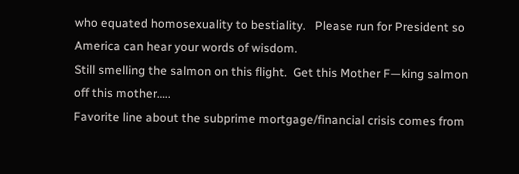who equated homosexuality to bestiality.   Please run for President so America can hear your words of wisdom.
Still smelling the salmon on this flight.  Get this Mother F—king salmon off this mother…..
Favorite line about the subprime mortgage/financial crisis comes from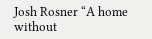Josh Rosner “A home without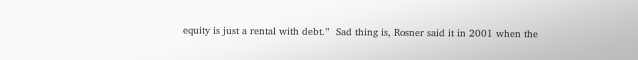equity is just a rental with debt.”  Sad thing is, Rosner said it in 2001 when the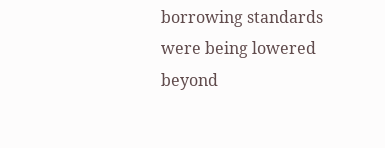borrowing standards were being lowered beyond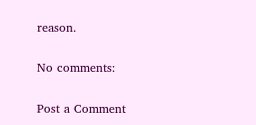reason.

No comments:

Post a Comment